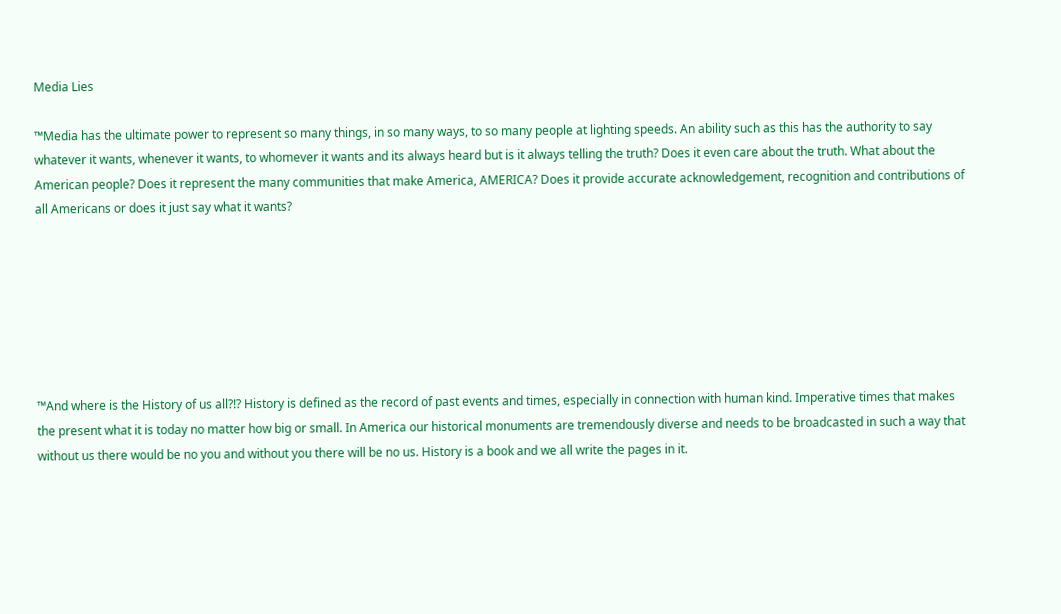Media Lies

™Media has the ultimate power to represent so many things, in so many ways, to so many people at lighting speeds. An ability such as this has the authority to say whatever it wants, whenever it wants, to whomever it wants and its always heard but is it always telling the truth? Does it even care about the truth. What about the American people? Does it represent the many communities that make America, AMERICA? Does it provide accurate acknowledgement, recognition and contributions of all Americans or does it just say what it wants?







™And where is the History of us all?!? History is defined as the record of past events and times, especially in connection with human kind. Imperative times that makes the present what it is today no matter how big or small. In America our historical monuments are tremendously diverse and needs to be broadcasted in such a way that without us there would be no you and without you there will be no us. History is a book and we all write the pages in it.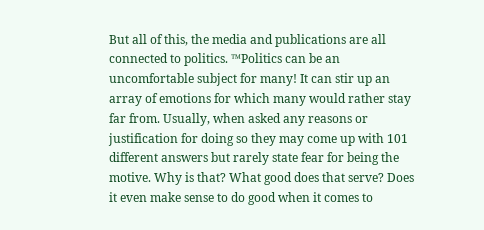But all of this, the media and publications are all connected to politics. ™Politics can be an uncomfortable subject for many! It can stir up an array of emotions for which many would rather stay far from. Usually, when asked any reasons or justification for doing so they may come up with 101 different answers but rarely state fear for being the motive. Why is that? What good does that serve? Does it even make sense to do good when it comes to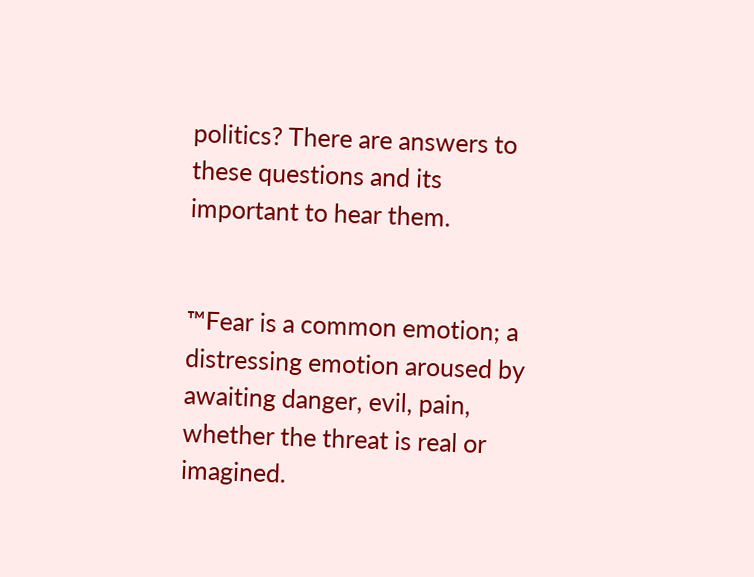politics? There are answers to these questions and its important to hear them.


™Fear is a common emotion; a distressing emotion aroused by awaiting danger, evil, pain, whether the threat is real or imagined.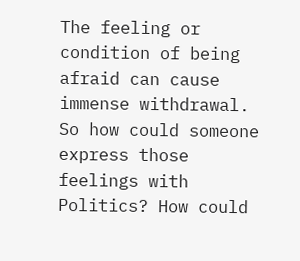The feeling or condition of being afraid can cause immense withdrawal. So how could someone express those feelings with Politics? How could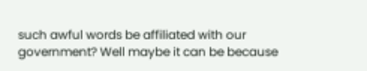such awful words be affiliated with our government? Well maybe it can be because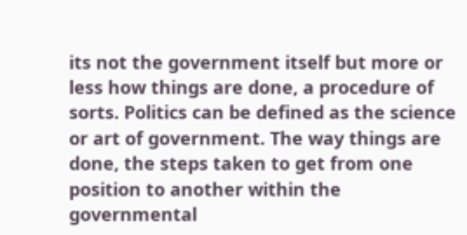its not the government itself but more or less how things are done, a procedure of sorts. Politics can be defined as the science or art of government. The way things are done, the steps taken to get from one position to another within the governmental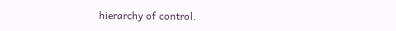hierarchy of control.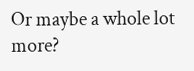Or maybe a whole lot more?